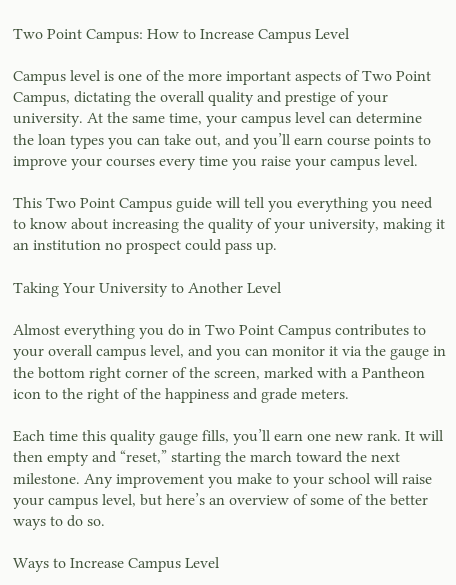Two Point Campus: How to Increase Campus Level

Campus level is one of the more important aspects of Two Point Campus, dictating the overall quality and prestige of your university. At the same time, your campus level can determine the loan types you can take out, and you’ll earn course points to improve your courses every time you raise your campus level.

This Two Point Campus guide will tell you everything you need to know about increasing the quality of your university, making it an institution no prospect could pass up.

Taking Your University to Another Level

Almost everything you do in Two Point Campus contributes to your overall campus level, and you can monitor it via the gauge in the bottom right corner of the screen, marked with a Pantheon icon to the right of the happiness and grade meters.

Each time this quality gauge fills, you’ll earn one new rank. It will then empty and “reset,” starting the march toward the next milestone. Any improvement you make to your school will raise your campus level, but here’s an overview of some of the better ways to do so.

Ways to Increase Campus Level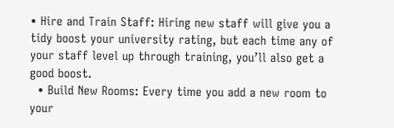• Hire and Train Staff: Hiring new staff will give you a tidy boost your university rating, but each time any of your staff level up through training, you’ll also get a good boost.
  • Build New Rooms: Every time you add a new room to your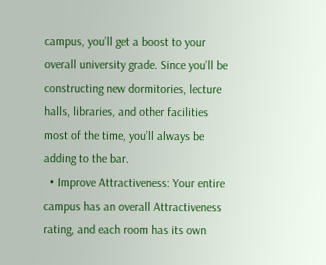campus, you’ll get a boost to your overall university grade. Since you’ll be constructing new dormitories, lecture halls, libraries, and other facilities most of the time, you’ll always be adding to the bar.
  • Improve Attractiveness: Your entire campus has an overall Attractiveness rating, and each room has its own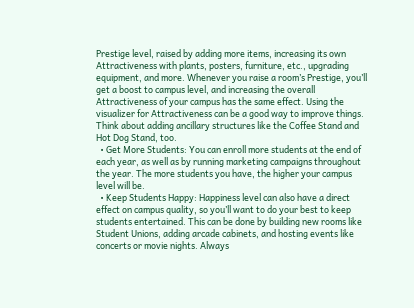Prestige level, raised by adding more items, increasing its own Attractiveness with plants, posters, furniture, etc., upgrading equipment, and more. Whenever you raise a room’s Prestige, you’ll get a boost to campus level, and increasing the overall Attractiveness of your campus has the same effect. Using the visualizer for Attractiveness can be a good way to improve things. Think about adding ancillary structures like the Coffee Stand and Hot Dog Stand, too.
  • Get More Students: You can enroll more students at the end of each year, as well as by running marketing campaigns throughout the year. The more students you have, the higher your campus level will be.
  • Keep Students Happy: Happiness level can also have a direct effect on campus quality, so you’ll want to do your best to keep students entertained. This can be done by building new rooms like Student Unions, adding arcade cabinets, and hosting events like concerts or movie nights. Always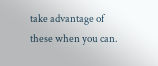take advantage of these when you can.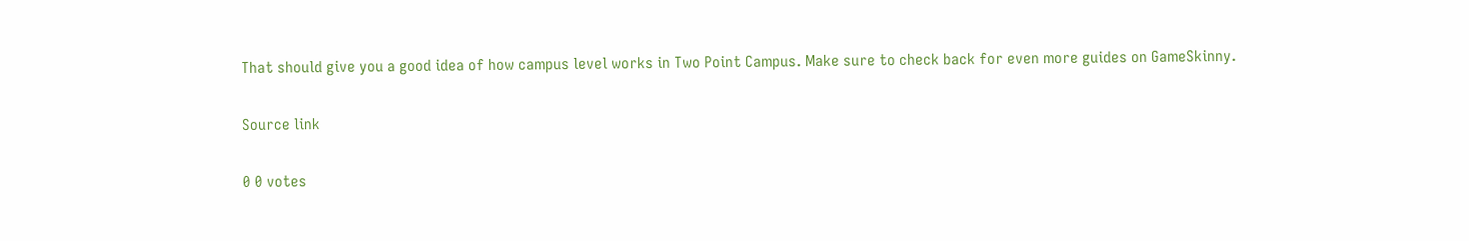That should give you a good idea of how campus level works in Two Point Campus. Make sure to check back for even more guides on GameSkinny.

Source link

0 0 votes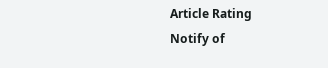Article Rating
Notify of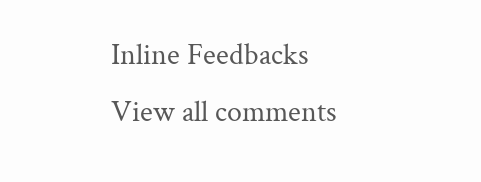Inline Feedbacks
View all comments